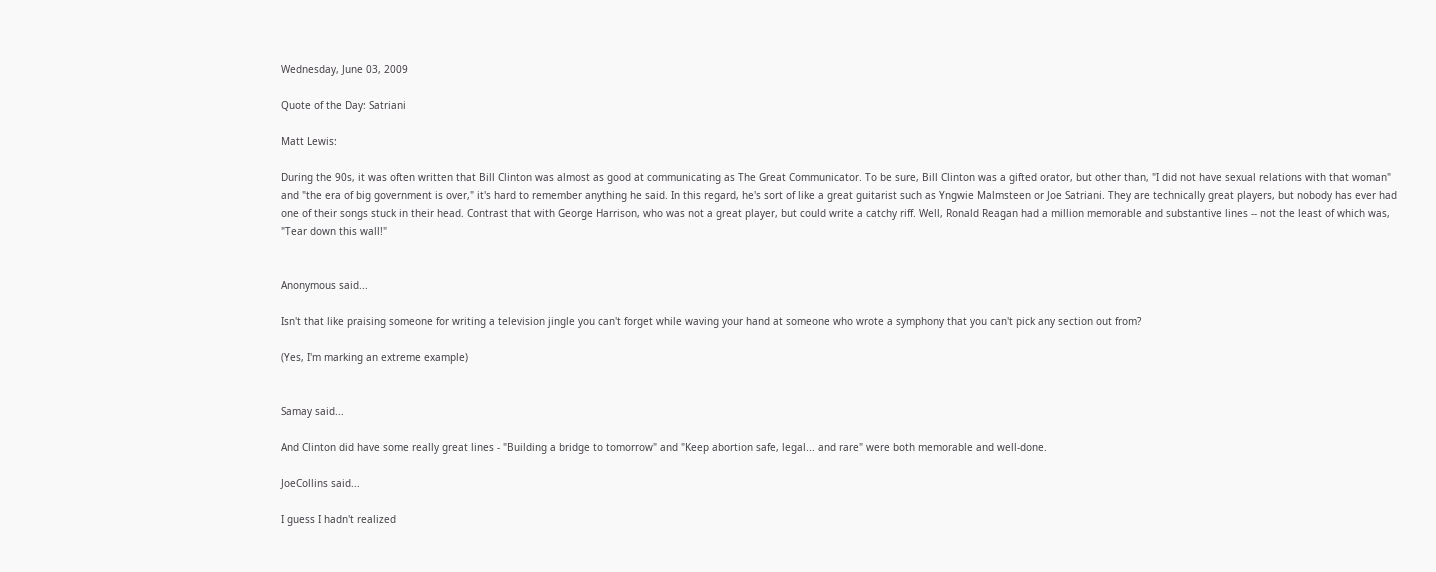Wednesday, June 03, 2009

Quote of the Day: Satriani

Matt Lewis:

During the 90s, it was often written that Bill Clinton was almost as good at communicating as The Great Communicator. To be sure, Bill Clinton was a gifted orator, but other than, "I did not have sexual relations with that woman" and "the era of big government is over," it's hard to remember anything he said. In this regard, he's sort of like a great guitarist such as Yngwie Malmsteen or Joe Satriani. They are technically great players, but nobody has ever had one of their songs stuck in their head. Contrast that with George Harrison, who was not a great player, but could write a catchy riff. Well, Ronald Reagan had a million memorable and substantive lines -- not the least of which was, "Tear down this wall!"


Anonymous said...

Isn't that like praising someone for writing a television jingle you can't forget while waving your hand at someone who wrote a symphony that you can't pick any section out from?

(Yes, I'm marking an extreme example)


Samay said...

And Clinton did have some really great lines - "Building a bridge to tomorrow" and "Keep abortion safe, legal... and rare" were both memorable and well-done.

JoeCollins said...

I guess I hadn't realized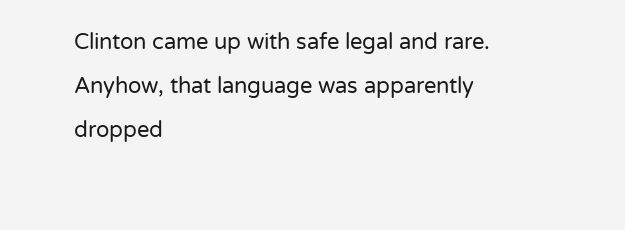Clinton came up with safe legal and rare. Anyhow, that language was apparently dropped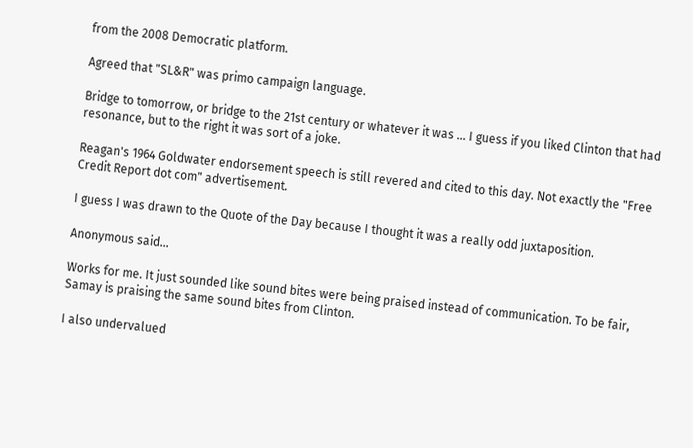from the 2008 Democratic platform.

Agreed that "SL&R" was primo campaign language.

Bridge to tomorrow, or bridge to the 21st century or whatever it was ... I guess if you liked Clinton that had resonance, but to the right it was sort of a joke.

Reagan's 1964 Goldwater endorsement speech is still revered and cited to this day. Not exactly the "Free Credit Report dot com" advertisement.

I guess I was drawn to the Quote of the Day because I thought it was a really odd juxtaposition.

Anonymous said...

Works for me. It just sounded like sound bites were being praised instead of communication. To be fair, Samay is praising the same sound bites from Clinton.

I also undervalued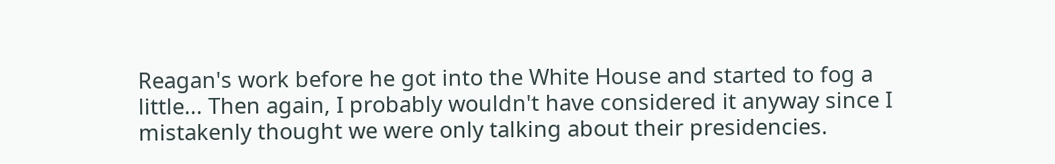Reagan's work before he got into the White House and started to fog a little... Then again, I probably wouldn't have considered it anyway since I mistakenly thought we were only talking about their presidencies.